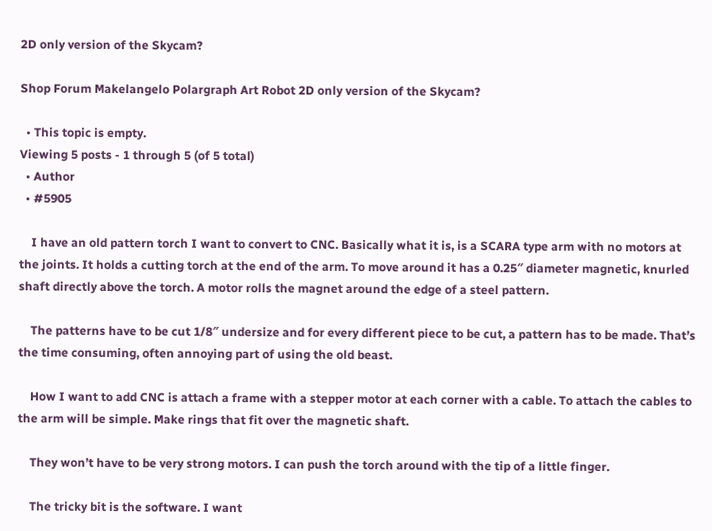2D only version of the Skycam?

Shop Forum Makelangelo Polargraph Art Robot 2D only version of the Skycam?

  • This topic is empty.
Viewing 5 posts - 1 through 5 (of 5 total)
  • Author
  • #5905

    I have an old pattern torch I want to convert to CNC. Basically what it is, is a SCARA type arm with no motors at the joints. It holds a cutting torch at the end of the arm. To move around it has a 0.25″ diameter magnetic, knurled shaft directly above the torch. A motor rolls the magnet around the edge of a steel pattern.

    The patterns have to be cut 1/8″ undersize and for every different piece to be cut, a pattern has to be made. That’s the time consuming, often annoying part of using the old beast.

    How I want to add CNC is attach a frame with a stepper motor at each corner with a cable. To attach the cables to the arm will be simple. Make rings that fit over the magnetic shaft.

    They won’t have to be very strong motors. I can push the torch around with the tip of a little finger.

    The tricky bit is the software. I want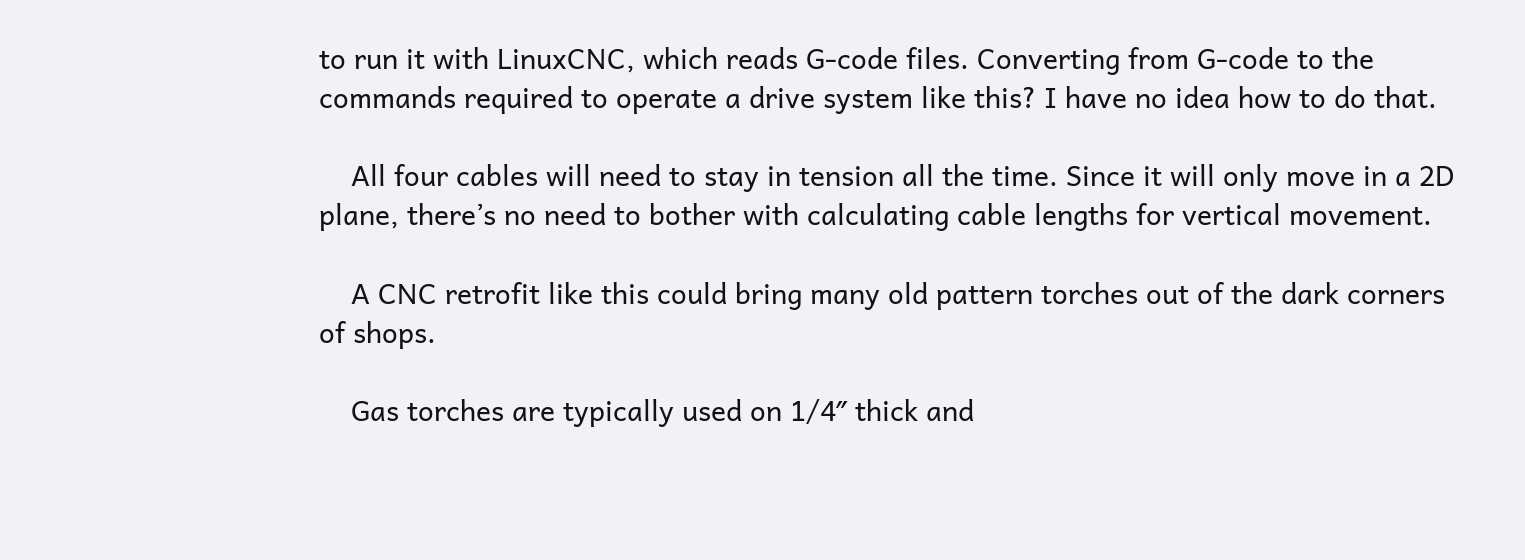to run it with LinuxCNC, which reads G-code files. Converting from G-code to the commands required to operate a drive system like this? I have no idea how to do that.

    All four cables will need to stay in tension all the time. Since it will only move in a 2D plane, there’s no need to bother with calculating cable lengths for vertical movement.

    A CNC retrofit like this could bring many old pattern torches out of the dark corners of shops.

    Gas torches are typically used on 1/4″ thick and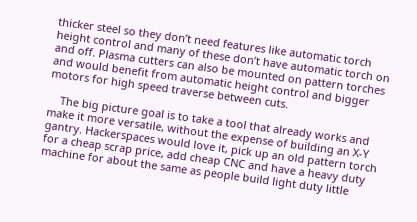thicker steel so they don’t need features like automatic torch height control and many of these don’t have automatic torch on and off. Plasma cutters can also be mounted on pattern torches and would benefit from automatic height control and bigger motors for high speed traverse between cuts.

    The big picture goal is to take a tool that already works and make it more versatile, without the expense of building an X-Y gantry. Hackerspaces would love it, pick up an old pattern torch for a cheap scrap price, add cheap CNC and have a heavy duty machine for about the same as people build light duty little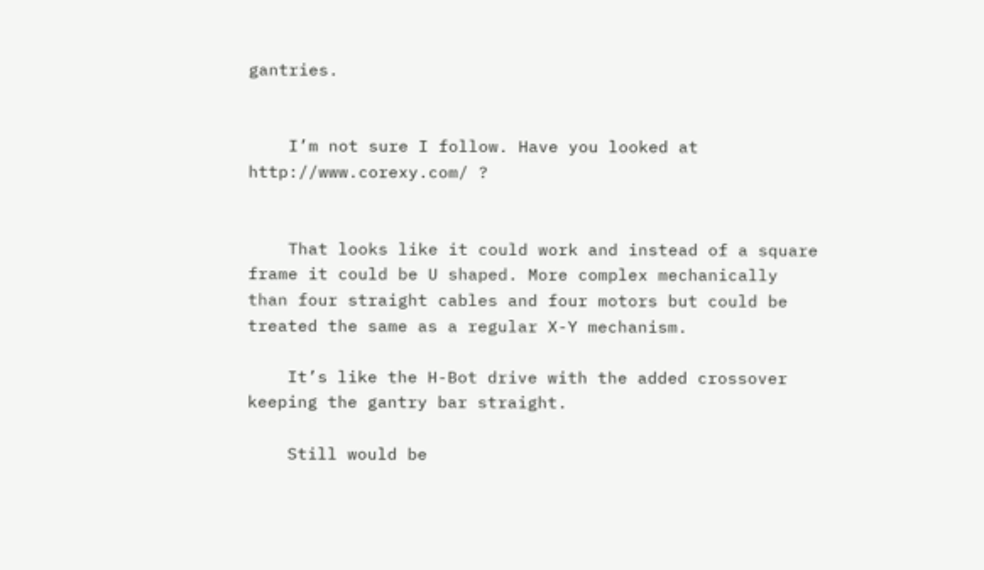gantries.


    I’m not sure I follow. Have you looked at http://www.corexy.com/ ?


    That looks like it could work and instead of a square frame it could be U shaped. More complex mechanically than four straight cables and four motors but could be treated the same as a regular X-Y mechanism.

    It’s like the H-Bot drive with the added crossover keeping the gantry bar straight.

    Still would be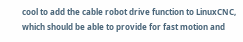cool to add the cable robot drive function to LinuxCNC, which should be able to provide for fast motion and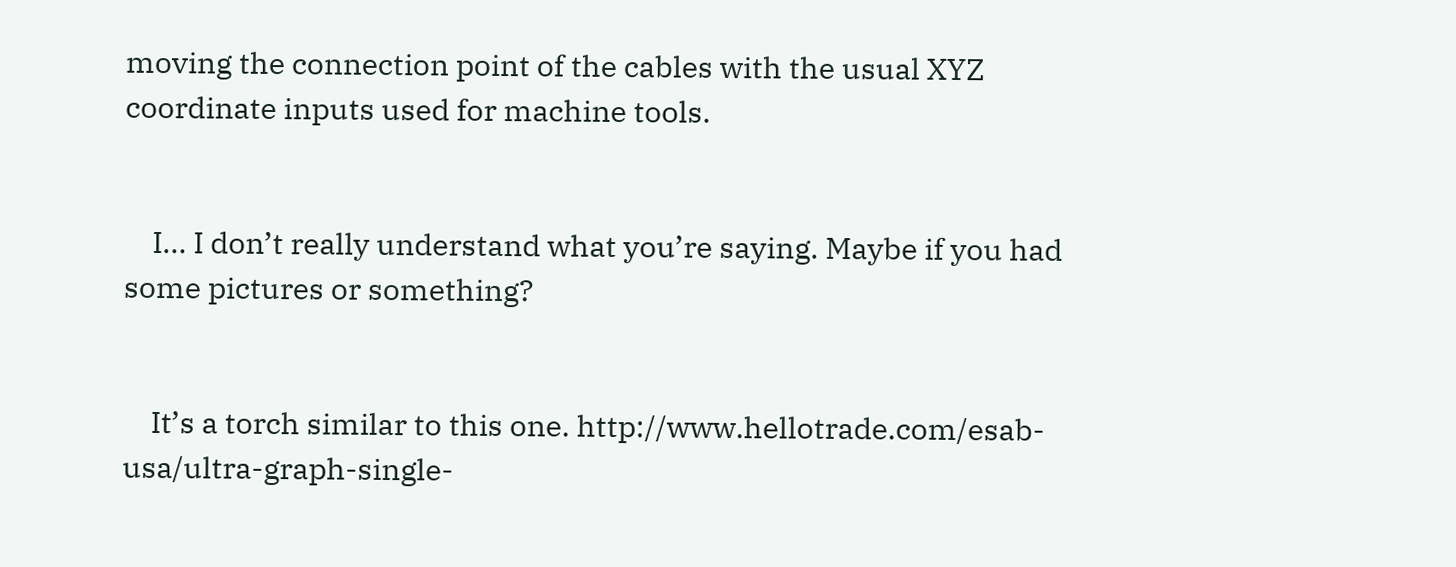moving the connection point of the cables with the usual XYZ coordinate inputs used for machine tools.


    I… I don’t really understand what you’re saying. Maybe if you had some pictures or something?


    It’s a torch similar to this one. http://www.hellotrade.com/esab-usa/ultra-graph-single-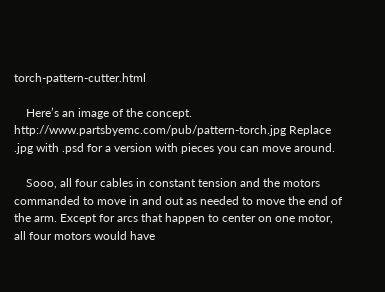torch-pattern-cutter.html

    Here’s an image of the concept. http://www.partsbyemc.com/pub/pattern-torch.jpg Replace .jpg with .psd for a version with pieces you can move around.

    Sooo, all four cables in constant tension and the motors commanded to move in and out as needed to move the end of the arm. Except for arcs that happen to center on one motor, all four motors would have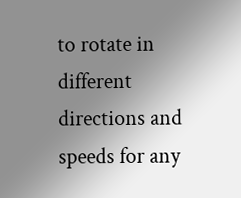to rotate in different directions and speeds for any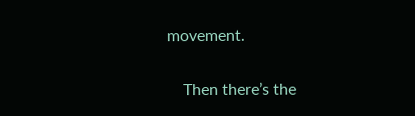movement.

    Then there’s the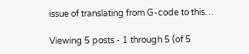issue of translating from G-code to this…

Viewing 5 posts - 1 through 5 (of 5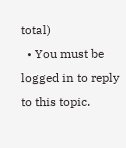total)
  • You must be logged in to reply to this topic.